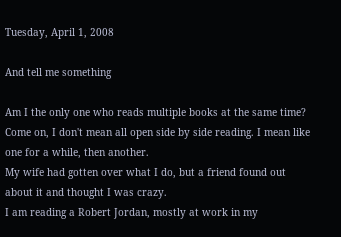Tuesday, April 1, 2008

And tell me something

Am I the only one who reads multiple books at the same time? Come on, I don't mean all open side by side reading. I mean like one for a while, then another.
My wife had gotten over what I do, but a friend found out about it and thought I was crazy.
I am reading a Robert Jordan, mostly at work in my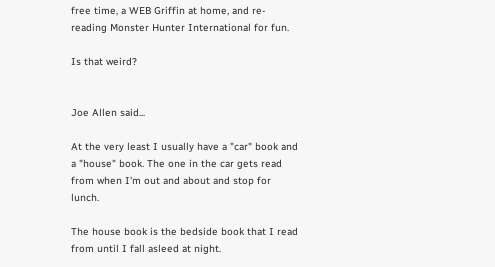free time, a WEB Griffin at home, and re-reading Monster Hunter International for fun.

Is that weird?


Joe Allen said...

At the very least I usually have a "car" book and a "house" book. The one in the car gets read from when I'm out and about and stop for lunch.

The house book is the bedside book that I read from until I fall asleed at night.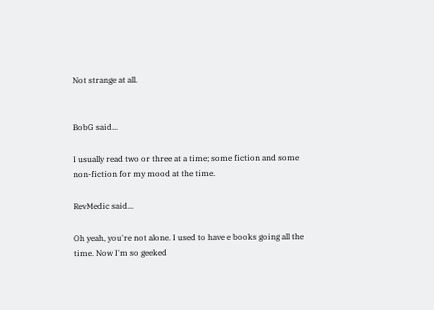Not strange at all.


BobG said...

I usually read two or three at a time; some fiction and some non-fiction for my mood at the time.

RevMedic said...

Oh yeah, you're not alone. I used to have e books going all the time. Now I'm so geeked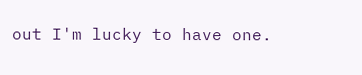out I'm lucky to have one.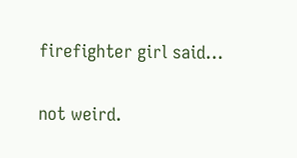firefighter girl said...

not weird.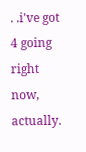. .i've got 4 going right now, actually.